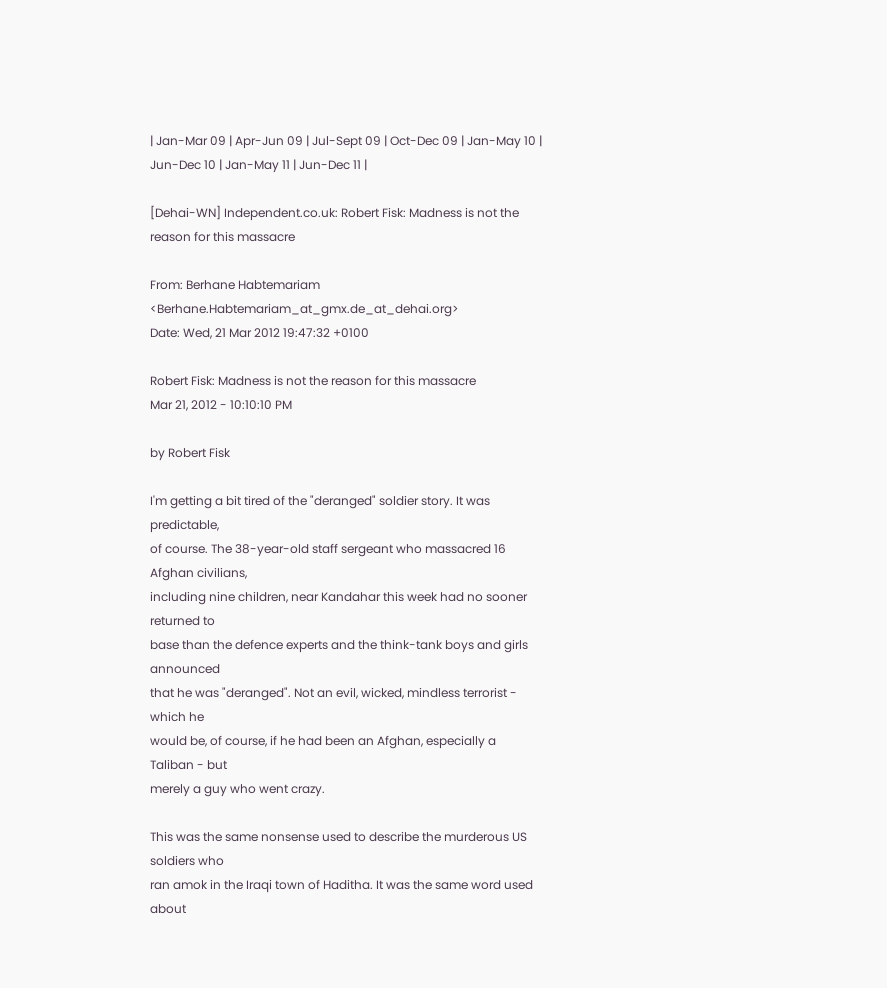| Jan-Mar 09 | Apr-Jun 09 | Jul-Sept 09 | Oct-Dec 09 | Jan-May 10 | Jun-Dec 10 | Jan-May 11 | Jun-Dec 11 |

[Dehai-WN] Independent.co.uk: Robert Fisk: Madness is not the reason for this massacre

From: Berhane Habtemariam <Berhane.Habtemariam_at_gmx.de_at_dehai.org>
Date: Wed, 21 Mar 2012 19:47:32 +0100

Robert Fisk: Madness is not the reason for this massacre
Mar 21, 2012 - 10:10:10 PM

by Robert Fisk

I'm getting a bit tired of the "deranged" soldier story. It was predictable,
of course. The 38-year-old staff sergeant who massacred 16 Afghan civilians,
including nine children, near Kandahar this week had no sooner returned to
base than the defence experts and the think-tank boys and girls announced
that he was "deranged". Not an evil, wicked, mindless terrorist - which he
would be, of course, if he had been an Afghan, especially a Taliban - but
merely a guy who went crazy.

This was the same nonsense used to describe the murderous US soldiers who
ran amok in the Iraqi town of Haditha. It was the same word used about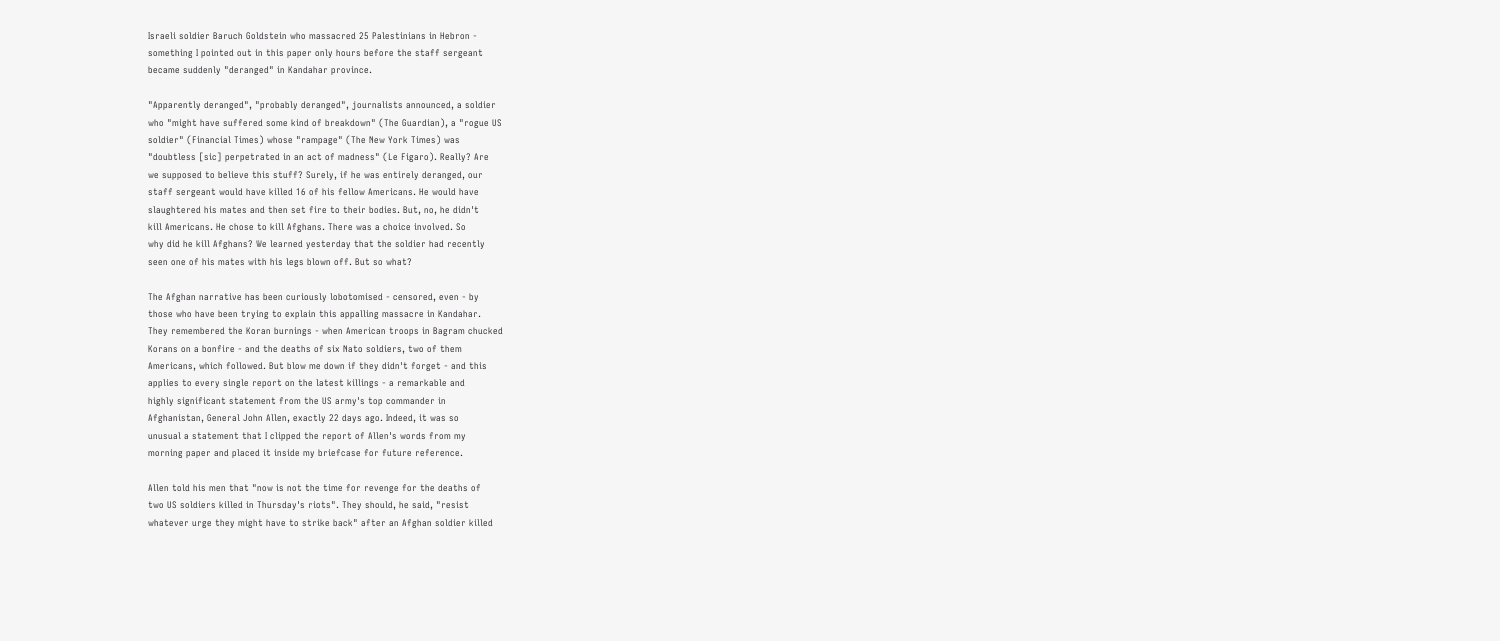Israeli soldier Baruch Goldstein who massacred 25 Palestinians in Hebron -
something I pointed out in this paper only hours before the staff sergeant
became suddenly "deranged" in Kandahar province.

"Apparently deranged", "probably deranged", journalists announced, a soldier
who "might have suffered some kind of breakdown" (The Guardian), a "rogue US
soldier" (Financial Times) whose "rampage" (The New York Times) was
"doubtless [sic] perpetrated in an act of madness" (Le Figaro). Really? Are
we supposed to believe this stuff? Surely, if he was entirely deranged, our
staff sergeant would have killed 16 of his fellow Americans. He would have
slaughtered his mates and then set fire to their bodies. But, no, he didn't
kill Americans. He chose to kill Afghans. There was a choice involved. So
why did he kill Afghans? We learned yesterday that the soldier had recently
seen one of his mates with his legs blown off. But so what?

The Afghan narrative has been curiously lobotomised - censored, even - by
those who have been trying to explain this appalling massacre in Kandahar.
They remembered the Koran burnings - when American troops in Bagram chucked
Korans on a bonfire - and the deaths of six Nato soldiers, two of them
Americans, which followed. But blow me down if they didn't forget - and this
applies to every single report on the latest killings - a remarkable and
highly significant statement from the US army's top commander in
Afghanistan, General John Allen, exactly 22 days ago. Indeed, it was so
unusual a statement that I clipped the report of Allen's words from my
morning paper and placed it inside my briefcase for future reference.

Allen told his men that "now is not the time for revenge for the deaths of
two US soldiers killed in Thursday's riots". They should, he said, "resist
whatever urge they might have to strike back" after an Afghan soldier killed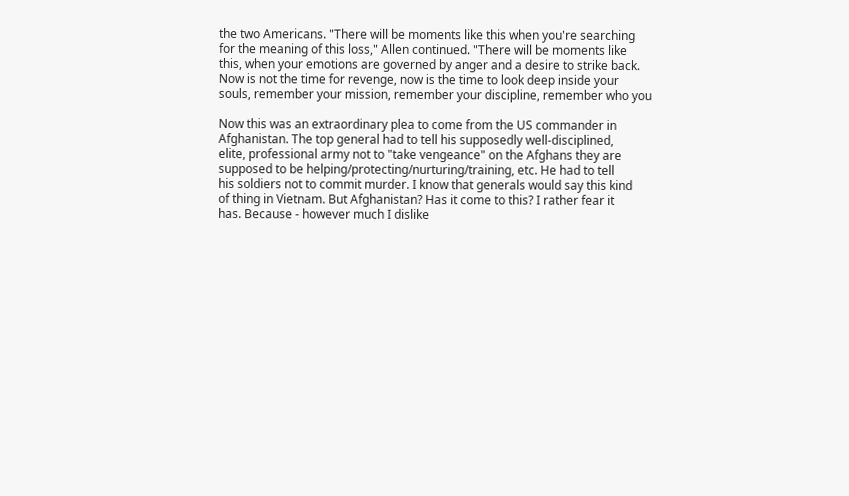the two Americans. "There will be moments like this when you're searching
for the meaning of this loss," Allen continued. "There will be moments like
this, when your emotions are governed by anger and a desire to strike back.
Now is not the time for revenge, now is the time to look deep inside your
souls, remember your mission, remember your discipline, remember who you

Now this was an extraordinary plea to come from the US commander in
Afghanistan. The top general had to tell his supposedly well-disciplined,
elite, professional army not to "take vengeance" on the Afghans they are
supposed to be helping/protecting/nurturing/training, etc. He had to tell
his soldiers not to commit murder. I know that generals would say this kind
of thing in Vietnam. But Afghanistan? Has it come to this? I rather fear it
has. Because - however much I dislike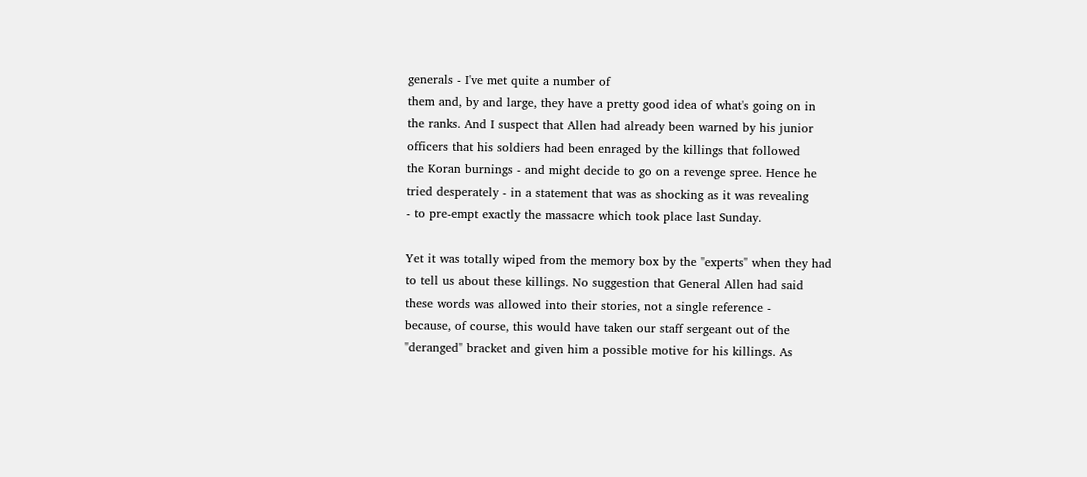generals - I've met quite a number of
them and, by and large, they have a pretty good idea of what's going on in
the ranks. And I suspect that Allen had already been warned by his junior
officers that his soldiers had been enraged by the killings that followed
the Koran burnings - and might decide to go on a revenge spree. Hence he
tried desperately - in a statement that was as shocking as it was revealing
- to pre-empt exactly the massacre which took place last Sunday.

Yet it was totally wiped from the memory box by the "experts" when they had
to tell us about these killings. No suggestion that General Allen had said
these words was allowed into their stories, not a single reference -
because, of course, this would have taken our staff sergeant out of the
"deranged" bracket and given him a possible motive for his killings. As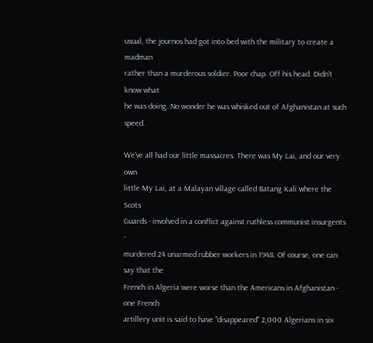usual, the journos had got into bed with the military to create a madman
rather than a murderous soldier. Poor chap. Off his head. Didn't know what
he was doing. No wonder he was whisked out of Afghanistan at such speed.

We've all had our little massacres. There was My Lai, and our very own
little My Lai, at a Malayan village called Batang Kali where the Scots
Guards - involved in a conflict against ruthless communist insurgents -
murdered 24 unarmed rubber workers in 1948. Of course, one can say that the
French in Algeria were worse than the Americans in Afghanistan - one French
artillery unit is said to have "disappeared" 2,000 Algerians in six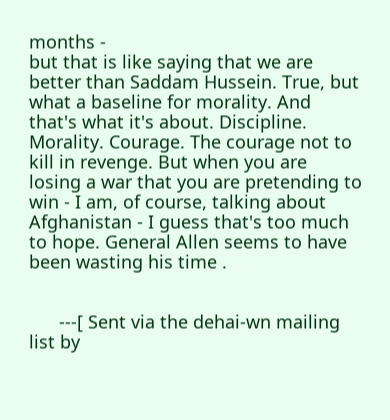months -
but that is like saying that we are better than Saddam Hussein. True, but
what a baseline for morality. And that's what it's about. Discipline.
Morality. Courage. The courage not to kill in revenge. But when you are
losing a war that you are pretending to win - I am, of course, talking about
Afghanistan - I guess that's too much to hope. General Allen seems to have
been wasting his time .


      ---[ Sent via the dehai-wn mailing list by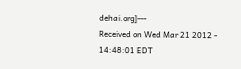dehai.org]---
Received on Wed Mar 21 2012 - 14:48:01 EDT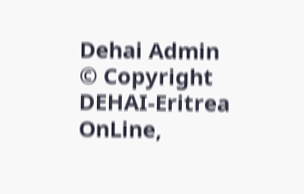Dehai Admin
© Copyright DEHAI-Eritrea OnLine,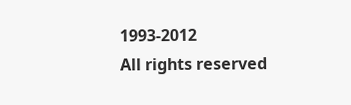1993-2012
All rights reserved